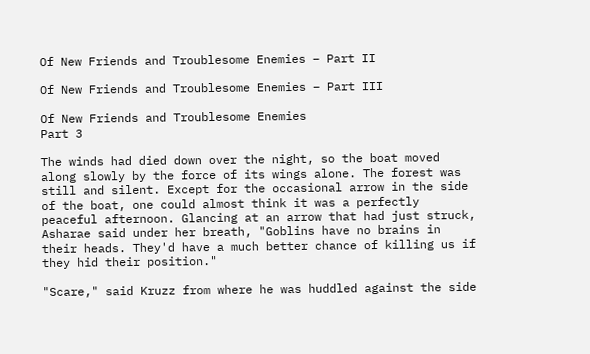Of New Friends and Troublesome Enemies – Part II

Of New Friends and Troublesome Enemies – Part III

Of New Friends and Troublesome Enemies
Part 3

The winds had died down over the night, so the boat moved along slowly by the force of its wings alone. The forest was still and silent. Except for the occasional arrow in the side of the boat, one could almost think it was a perfectly peaceful afternoon. Glancing at an arrow that had just struck, Asharae said under her breath, "Goblins have no brains in their heads. They'd have a much better chance of killing us if they hid their position."

"Scare," said Kruzz from where he was huddled against the side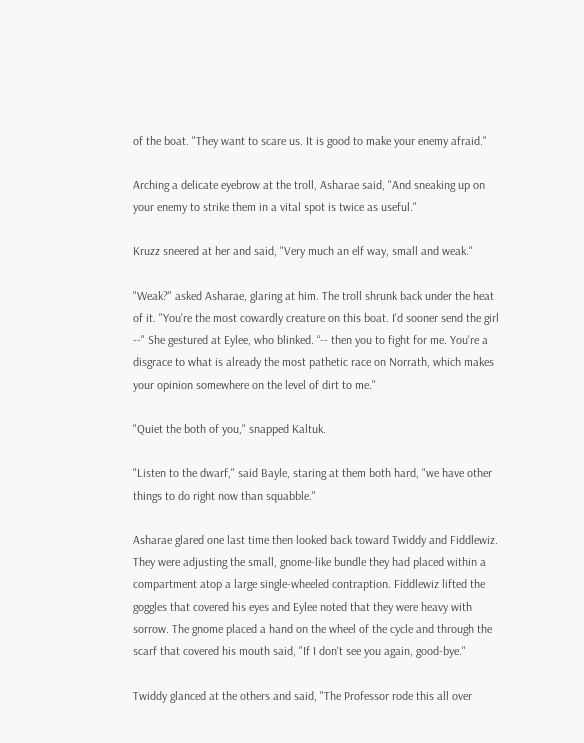of the boat. "They want to scare us. It is good to make your enemy afraid."

Arching a delicate eyebrow at the troll, Asharae said, "And sneaking up on your enemy to strike them in a vital spot is twice as useful."

Kruzz sneered at her and said, "Very much an elf way, small and weak."

"Weak?" asked Asharae, glaring at him. The troll shrunk back under the heat of it. "You're the most cowardly creature on this boat. I'd sooner send the girl --" She gestured at Eylee, who blinked. “-- then you to fight for me. You're a disgrace to what is already the most pathetic race on Norrath, which makes your opinion somewhere on the level of dirt to me."

"Quiet the both of you," snapped Kaltuk.

"Listen to the dwarf," said Bayle, staring at them both hard, "we have other things to do right now than squabble."

Asharae glared one last time then looked back toward Twiddy and Fiddlewiz. They were adjusting the small, gnome-like bundle they had placed within a compartment atop a large single-wheeled contraption. Fiddlewiz lifted the goggles that covered his eyes and Eylee noted that they were heavy with sorrow. The gnome placed a hand on the wheel of the cycle and through the scarf that covered his mouth said, "If I don't see you again, good-bye."

Twiddy glanced at the others and said, "The Professor rode this all over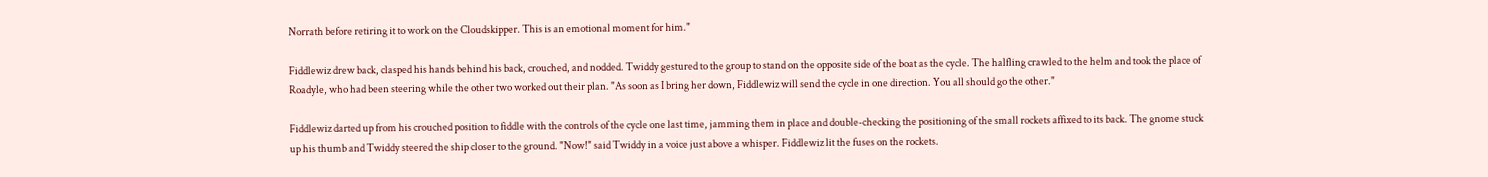Norrath before retiring it to work on the Cloudskipper. This is an emotional moment for him."

Fiddlewiz drew back, clasped his hands behind his back, crouched, and nodded. Twiddy gestured to the group to stand on the opposite side of the boat as the cycle. The halfling crawled to the helm and took the place of Roadyle, who had been steering while the other two worked out their plan. "As soon as I bring her down, Fiddlewiz will send the cycle in one direction. You all should go the other."

Fiddlewiz darted up from his crouched position to fiddle with the controls of the cycle one last time, jamming them in place and double-checking the positioning of the small rockets affixed to its back. The gnome stuck up his thumb and Twiddy steered the ship closer to the ground. "Now!" said Twiddy in a voice just above a whisper. Fiddlewiz lit the fuses on the rockets.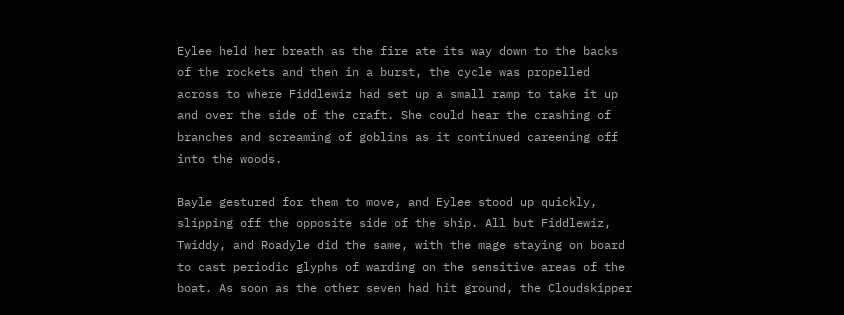Eylee held her breath as the fire ate its way down to the backs of the rockets and then in a burst, the cycle was propelled across to where Fiddlewiz had set up a small ramp to take it up and over the side of the craft. She could hear the crashing of branches and screaming of goblins as it continued careening off into the woods.

Bayle gestured for them to move, and Eylee stood up quickly, slipping off the opposite side of the ship. All but Fiddlewiz, Twiddy, and Roadyle did the same, with the mage staying on board to cast periodic glyphs of warding on the sensitive areas of the boat. As soon as the other seven had hit ground, the Cloudskipper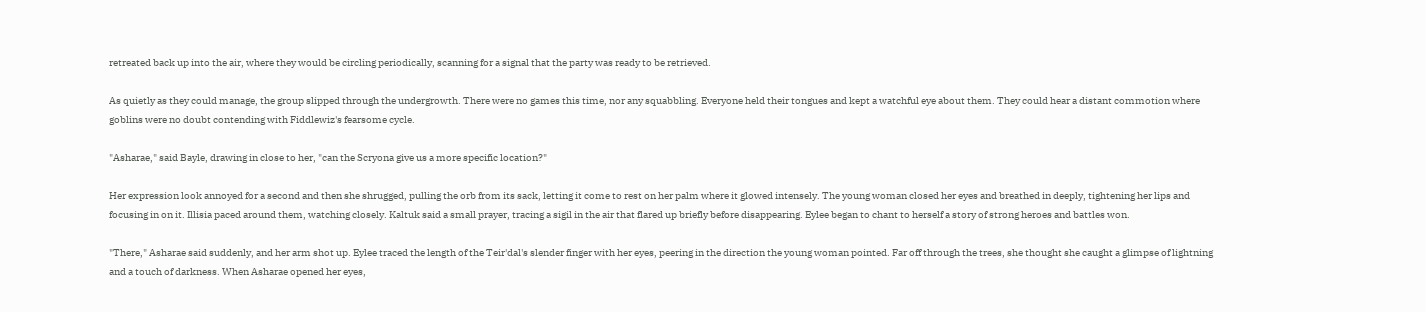retreated back up into the air, where they would be circling periodically, scanning for a signal that the party was ready to be retrieved.

As quietly as they could manage, the group slipped through the undergrowth. There were no games this time, nor any squabbling. Everyone held their tongues and kept a watchful eye about them. They could hear a distant commotion where goblins were no doubt contending with Fiddlewiz's fearsome cycle.

"Asharae," said Bayle, drawing in close to her, "can the Scryona give us a more specific location?"

Her expression look annoyed for a second and then she shrugged, pulling the orb from its sack, letting it come to rest on her palm where it glowed intensely. The young woman closed her eyes and breathed in deeply, tightening her lips and focusing in on it. Illisia paced around them, watching closely. Kaltuk said a small prayer, tracing a sigil in the air that flared up briefly before disappearing. Eylee began to chant to herself a story of strong heroes and battles won.

"There," Asharae said suddenly, and her arm shot up. Eylee traced the length of the Teir'dal's slender finger with her eyes, peering in the direction the young woman pointed. Far off through the trees, she thought she caught a glimpse of lightning and a touch of darkness. When Asharae opened her eyes,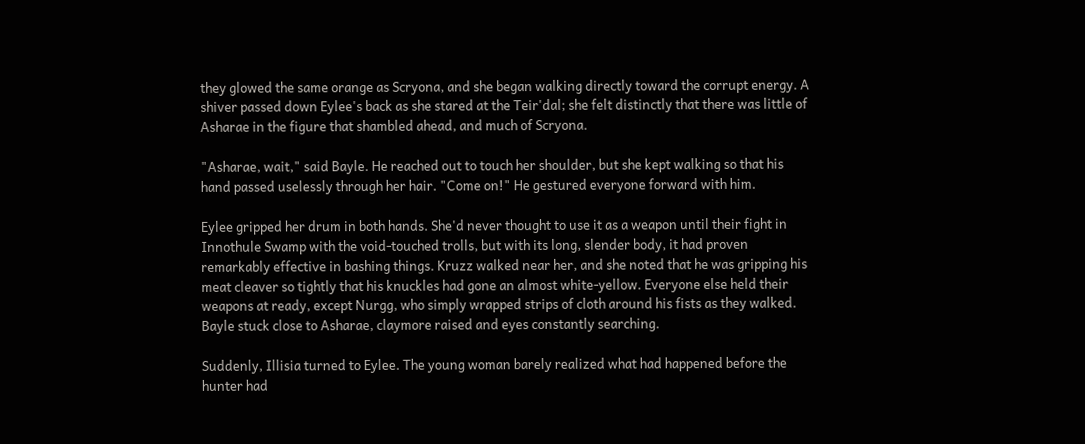they glowed the same orange as Scryona, and she began walking directly toward the corrupt energy. A shiver passed down Eylee's back as she stared at the Teir'dal; she felt distinctly that there was little of Asharae in the figure that shambled ahead, and much of Scryona.

"Asharae, wait," said Bayle. He reached out to touch her shoulder, but she kept walking so that his hand passed uselessly through her hair. "Come on!" He gestured everyone forward with him.

Eylee gripped her drum in both hands. She'd never thought to use it as a weapon until their fight in Innothule Swamp with the void-touched trolls, but with its long, slender body, it had proven remarkably effective in bashing things. Kruzz walked near her, and she noted that he was gripping his meat cleaver so tightly that his knuckles had gone an almost white-yellow. Everyone else held their weapons at ready, except Nurgg, who simply wrapped strips of cloth around his fists as they walked. Bayle stuck close to Asharae, claymore raised and eyes constantly searching.

Suddenly, Illisia turned to Eylee. The young woman barely realized what had happened before the hunter had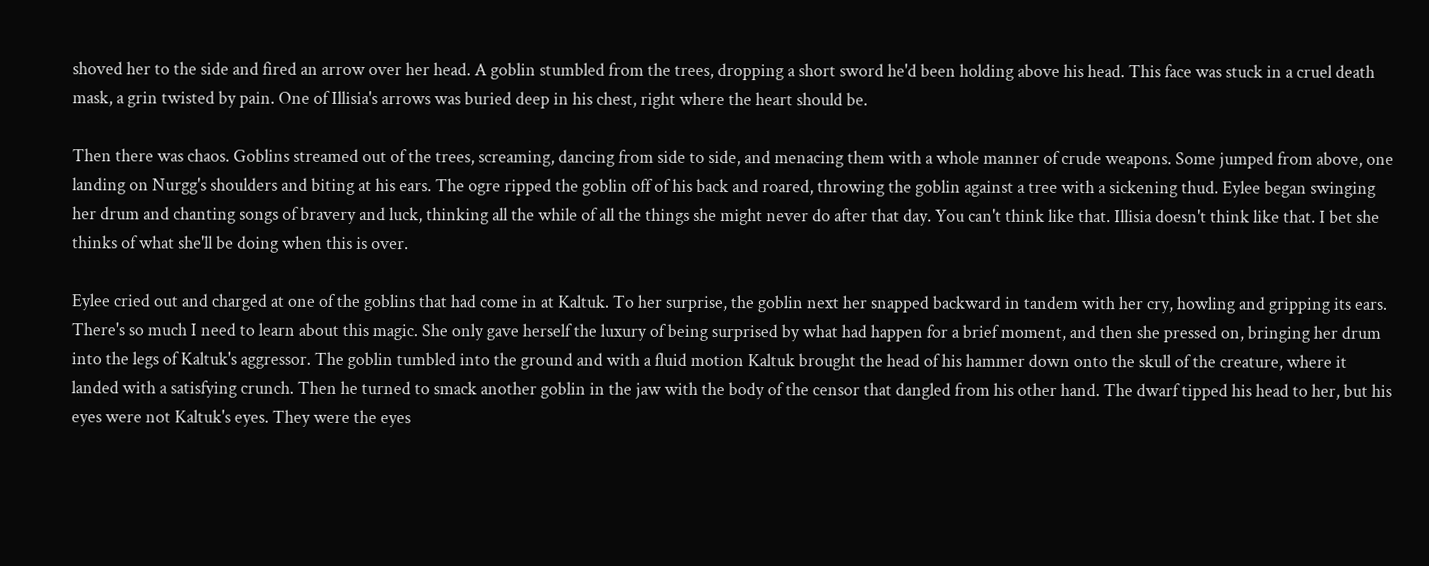shoved her to the side and fired an arrow over her head. A goblin stumbled from the trees, dropping a short sword he'd been holding above his head. This face was stuck in a cruel death mask, a grin twisted by pain. One of Illisia's arrows was buried deep in his chest, right where the heart should be.

Then there was chaos. Goblins streamed out of the trees, screaming, dancing from side to side, and menacing them with a whole manner of crude weapons. Some jumped from above, one landing on Nurgg's shoulders and biting at his ears. The ogre ripped the goblin off of his back and roared, throwing the goblin against a tree with a sickening thud. Eylee began swinging her drum and chanting songs of bravery and luck, thinking all the while of all the things she might never do after that day. You can't think like that. Illisia doesn't think like that. I bet she thinks of what she'll be doing when this is over.

Eylee cried out and charged at one of the goblins that had come in at Kaltuk. To her surprise, the goblin next her snapped backward in tandem with her cry, howling and gripping its ears. There's so much I need to learn about this magic. She only gave herself the luxury of being surprised by what had happen for a brief moment, and then she pressed on, bringing her drum into the legs of Kaltuk's aggressor. The goblin tumbled into the ground and with a fluid motion Kaltuk brought the head of his hammer down onto the skull of the creature, where it landed with a satisfying crunch. Then he turned to smack another goblin in the jaw with the body of the censor that dangled from his other hand. The dwarf tipped his head to her, but his eyes were not Kaltuk's eyes. They were the eyes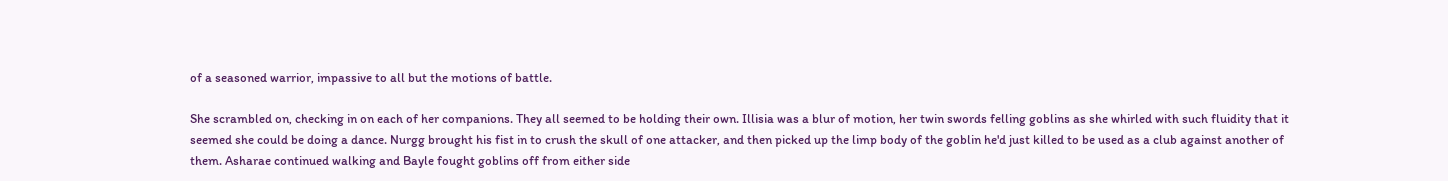of a seasoned warrior, impassive to all but the motions of battle.

She scrambled on, checking in on each of her companions. They all seemed to be holding their own. Illisia was a blur of motion, her twin swords felling goblins as she whirled with such fluidity that it seemed she could be doing a dance. Nurgg brought his fist in to crush the skull of one attacker, and then picked up the limp body of the goblin he'd just killed to be used as a club against another of them. Asharae continued walking and Bayle fought goblins off from either side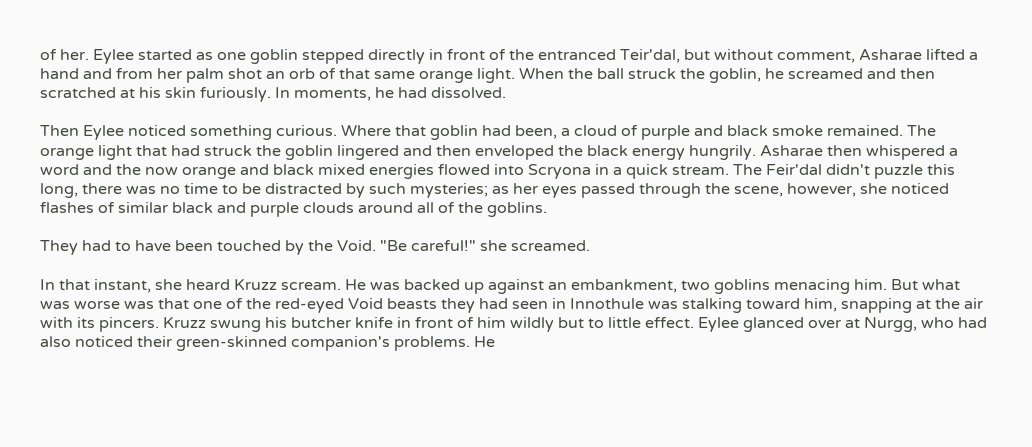of her. Eylee started as one goblin stepped directly in front of the entranced Teir'dal, but without comment, Asharae lifted a hand and from her palm shot an orb of that same orange light. When the ball struck the goblin, he screamed and then scratched at his skin furiously. In moments, he had dissolved.

Then Eylee noticed something curious. Where that goblin had been, a cloud of purple and black smoke remained. The orange light that had struck the goblin lingered and then enveloped the black energy hungrily. Asharae then whispered a word and the now orange and black mixed energies flowed into Scryona in a quick stream. The Feir'dal didn't puzzle this long, there was no time to be distracted by such mysteries; as her eyes passed through the scene, however, she noticed flashes of similar black and purple clouds around all of the goblins.

They had to have been touched by the Void. "Be careful!" she screamed.

In that instant, she heard Kruzz scream. He was backed up against an embankment, two goblins menacing him. But what was worse was that one of the red-eyed Void beasts they had seen in Innothule was stalking toward him, snapping at the air with its pincers. Kruzz swung his butcher knife in front of him wildly but to little effect. Eylee glanced over at Nurgg, who had also noticed their green-skinned companion's problems. He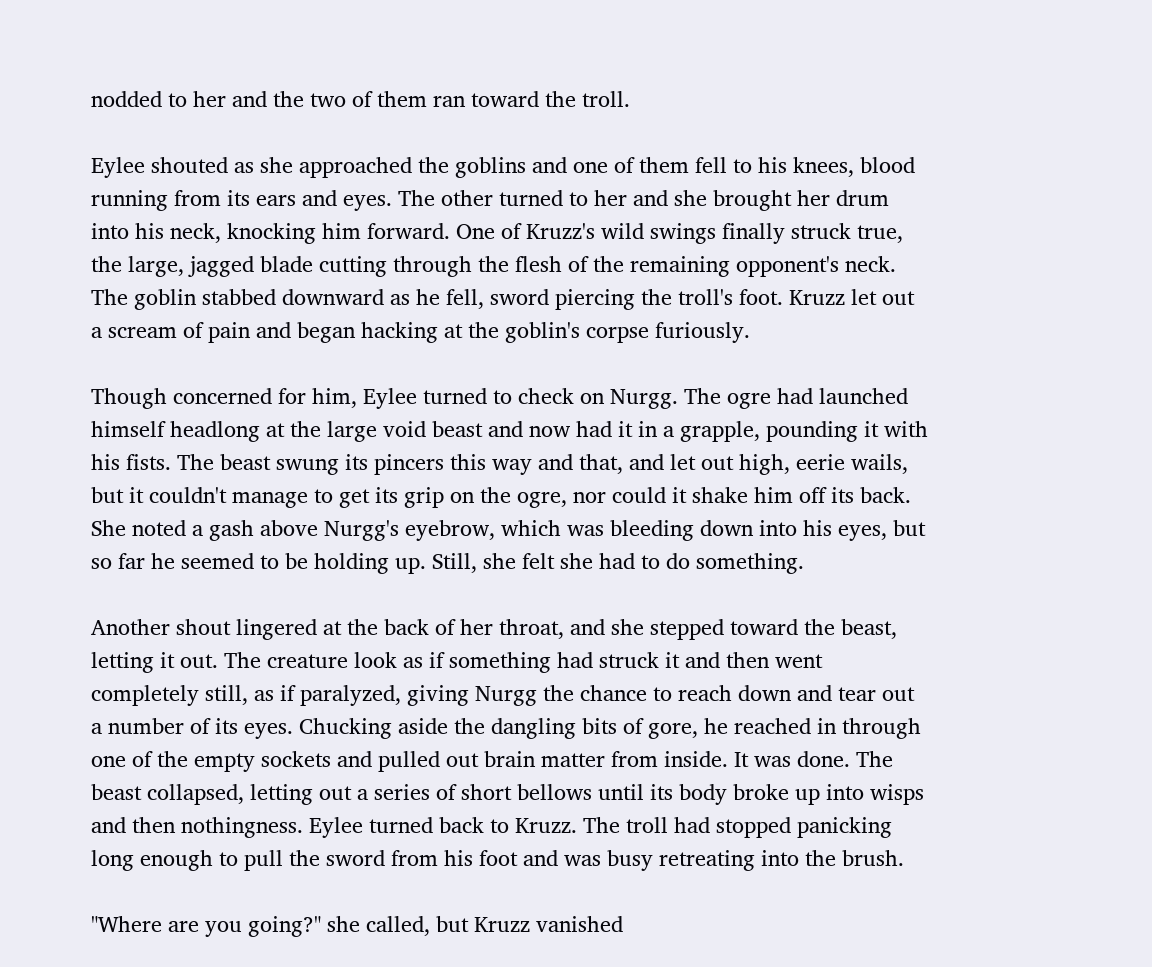nodded to her and the two of them ran toward the troll.

Eylee shouted as she approached the goblins and one of them fell to his knees, blood running from its ears and eyes. The other turned to her and she brought her drum into his neck, knocking him forward. One of Kruzz's wild swings finally struck true, the large, jagged blade cutting through the flesh of the remaining opponent's neck. The goblin stabbed downward as he fell, sword piercing the troll's foot. Kruzz let out a scream of pain and began hacking at the goblin's corpse furiously.

Though concerned for him, Eylee turned to check on Nurgg. The ogre had launched himself headlong at the large void beast and now had it in a grapple, pounding it with his fists. The beast swung its pincers this way and that, and let out high, eerie wails, but it couldn't manage to get its grip on the ogre, nor could it shake him off its back. She noted a gash above Nurgg's eyebrow, which was bleeding down into his eyes, but so far he seemed to be holding up. Still, she felt she had to do something.

Another shout lingered at the back of her throat, and she stepped toward the beast, letting it out. The creature look as if something had struck it and then went completely still, as if paralyzed, giving Nurgg the chance to reach down and tear out a number of its eyes. Chucking aside the dangling bits of gore, he reached in through one of the empty sockets and pulled out brain matter from inside. It was done. The beast collapsed, letting out a series of short bellows until its body broke up into wisps and then nothingness. Eylee turned back to Kruzz. The troll had stopped panicking long enough to pull the sword from his foot and was busy retreating into the brush.

"Where are you going?" she called, but Kruzz vanished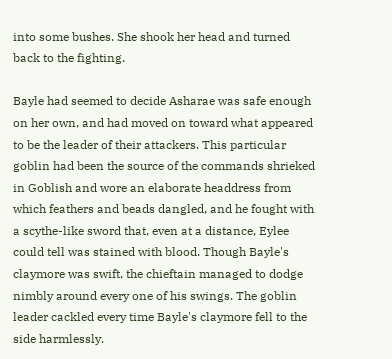into some bushes. She shook her head and turned back to the fighting.

Bayle had seemed to decide Asharae was safe enough on her own, and had moved on toward what appeared to be the leader of their attackers. This particular goblin had been the source of the commands shrieked in Goblish and wore an elaborate headdress from which feathers and beads dangled, and he fought with a scythe-like sword that, even at a distance, Eylee could tell was stained with blood. Though Bayle's claymore was swift, the chieftain managed to dodge nimbly around every one of his swings. The goblin leader cackled every time Bayle's claymore fell to the side harmlessly.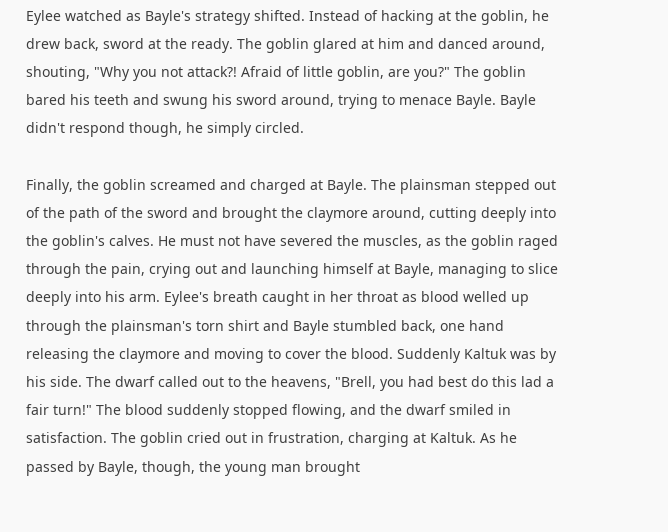Eylee watched as Bayle's strategy shifted. Instead of hacking at the goblin, he drew back, sword at the ready. The goblin glared at him and danced around, shouting, "Why you not attack?! Afraid of little goblin, are you?" The goblin bared his teeth and swung his sword around, trying to menace Bayle. Bayle didn't respond though, he simply circled.

Finally, the goblin screamed and charged at Bayle. The plainsman stepped out of the path of the sword and brought the claymore around, cutting deeply into the goblin's calves. He must not have severed the muscles, as the goblin raged through the pain, crying out and launching himself at Bayle, managing to slice deeply into his arm. Eylee's breath caught in her throat as blood welled up through the plainsman's torn shirt and Bayle stumbled back, one hand releasing the claymore and moving to cover the blood. Suddenly Kaltuk was by his side. The dwarf called out to the heavens, "Brell, you had best do this lad a fair turn!" The blood suddenly stopped flowing, and the dwarf smiled in satisfaction. The goblin cried out in frustration, charging at Kaltuk. As he passed by Bayle, though, the young man brought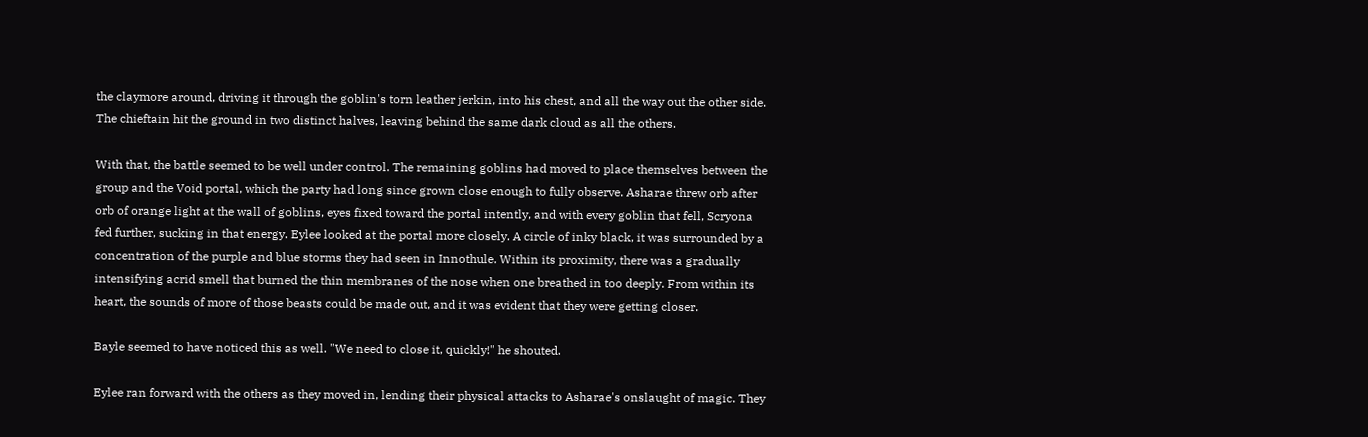the claymore around, driving it through the goblin's torn leather jerkin, into his chest, and all the way out the other side. The chieftain hit the ground in two distinct halves, leaving behind the same dark cloud as all the others.

With that, the battle seemed to be well under control. The remaining goblins had moved to place themselves between the group and the Void portal, which the party had long since grown close enough to fully observe. Asharae threw orb after orb of orange light at the wall of goblins, eyes fixed toward the portal intently, and with every goblin that fell, Scryona fed further, sucking in that energy. Eylee looked at the portal more closely. A circle of inky black, it was surrounded by a concentration of the purple and blue storms they had seen in Innothule. Within its proximity, there was a gradually intensifying acrid smell that burned the thin membranes of the nose when one breathed in too deeply. From within its heart, the sounds of more of those beasts could be made out, and it was evident that they were getting closer.

Bayle seemed to have noticed this as well. "We need to close it, quickly!" he shouted.

Eylee ran forward with the others as they moved in, lending their physical attacks to Asharae's onslaught of magic. They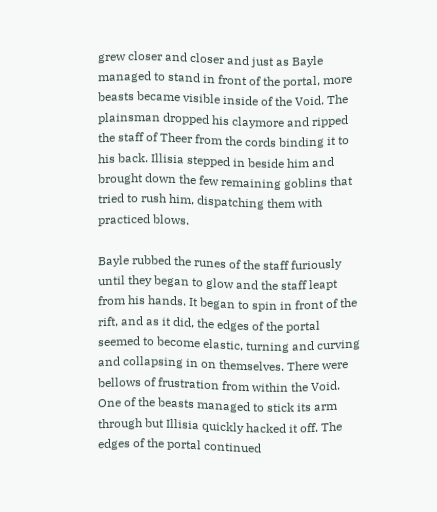grew closer and closer and just as Bayle managed to stand in front of the portal, more beasts became visible inside of the Void. The plainsman dropped his claymore and ripped the staff of Theer from the cords binding it to his back. Illisia stepped in beside him and brought down the few remaining goblins that tried to rush him, dispatching them with practiced blows.

Bayle rubbed the runes of the staff furiously until they began to glow and the staff leapt from his hands. It began to spin in front of the rift, and as it did, the edges of the portal seemed to become elastic, turning and curving and collapsing in on themselves. There were bellows of frustration from within the Void. One of the beasts managed to stick its arm through but Illisia quickly hacked it off. The edges of the portal continued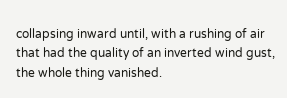collapsing inward until, with a rushing of air that had the quality of an inverted wind gust, the whole thing vanished.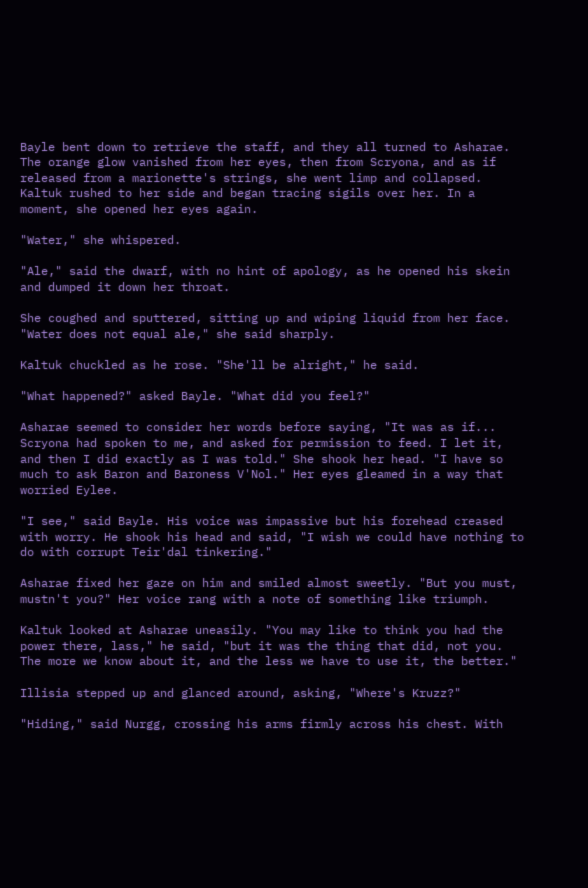Bayle bent down to retrieve the staff, and they all turned to Asharae. The orange glow vanished from her eyes, then from Scryona, and as if released from a marionette's strings, she went limp and collapsed. Kaltuk rushed to her side and began tracing sigils over her. In a moment, she opened her eyes again.

"Water," she whispered.

"Ale," said the dwarf, with no hint of apology, as he opened his skein and dumped it down her throat.

She coughed and sputtered, sitting up and wiping liquid from her face. "Water does not equal ale," she said sharply.

Kaltuk chuckled as he rose. "She'll be alright," he said.

"What happened?" asked Bayle. "What did you feel?"

Asharae seemed to consider her words before saying, "It was as if... Scryona had spoken to me, and asked for permission to feed. I let it, and then I did exactly as I was told." She shook her head. "I have so much to ask Baron and Baroness V'Nol." Her eyes gleamed in a way that worried Eylee.

"I see," said Bayle. His voice was impassive but his forehead creased with worry. He shook his head and said, "I wish we could have nothing to do with corrupt Teir'dal tinkering."

Asharae fixed her gaze on him and smiled almost sweetly. "But you must, mustn't you?" Her voice rang with a note of something like triumph.

Kaltuk looked at Asharae uneasily. "You may like to think you had the power there, lass," he said, "but it was the thing that did, not you. The more we know about it, and the less we have to use it, the better."

Illisia stepped up and glanced around, asking, "Where's Kruzz?"

"Hiding," said Nurgg, crossing his arms firmly across his chest. With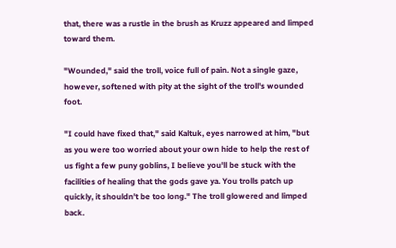that, there was a rustle in the brush as Kruzz appeared and limped toward them.

"Wounded," said the troll, voice full of pain. Not a single gaze, however, softened with pity at the sight of the troll's wounded foot.

"I could have fixed that," said Kaltuk, eyes narrowed at him, "but as you were too worried about your own hide to help the rest of us fight a few puny goblins, I believe you'll be stuck with the facilities of healing that the gods gave ya. You trolls patch up quickly, it shouldn't be too long." The troll glowered and limped back.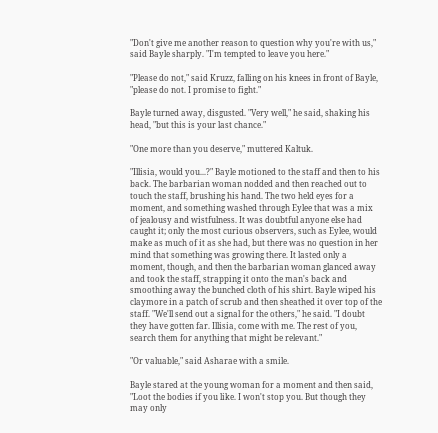"Don't give me another reason to question why you're with us," said Bayle sharply. "I'm tempted to leave you here."

"Please do not," said Kruzz, falling on his knees in front of Bayle, "please do not. I promise to fight."

Bayle turned away, disgusted. "Very well," he said, shaking his head, "but this is your last chance."

"One more than you deserve," muttered Kaltuk.

"Illisia, would you...?" Bayle motioned to the staff and then to his back. The barbarian woman nodded and then reached out to touch the staff, brushing his hand. The two held eyes for a moment, and something washed through Eylee that was a mix of jealousy and wistfulness. It was doubtful anyone else had caught it; only the most curious observers, such as Eylee, would make as much of it as she had, but there was no question in her mind that something was growing there. It lasted only a moment, though, and then the barbarian woman glanced away and took the staff, strapping it onto the man's back and smoothing away the bunched cloth of his shirt. Bayle wiped his claymore in a patch of scrub and then sheathed it over top of the staff. "We'll send out a signal for the others," he said. "I doubt they have gotten far. Illisia, come with me. The rest of you, search them for anything that might be relevant."

"Or valuable," said Asharae with a smile.

Bayle stared at the young woman for a moment and then said, "Loot the bodies if you like. I won't stop you. But though they may only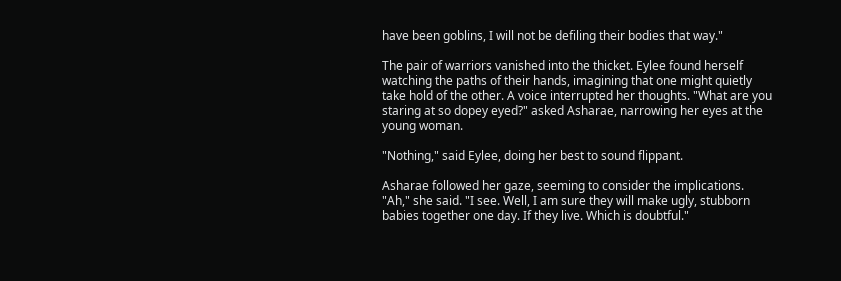have been goblins, I will not be defiling their bodies that way."

The pair of warriors vanished into the thicket. Eylee found herself watching the paths of their hands, imagining that one might quietly take hold of the other. A voice interrupted her thoughts. "What are you staring at so dopey eyed?" asked Asharae, narrowing her eyes at the young woman.

"Nothing," said Eylee, doing her best to sound flippant.

Asharae followed her gaze, seeming to consider the implications. "Ah," she said. "I see. Well, I am sure they will make ugly, stubborn babies together one day. If they live. Which is doubtful."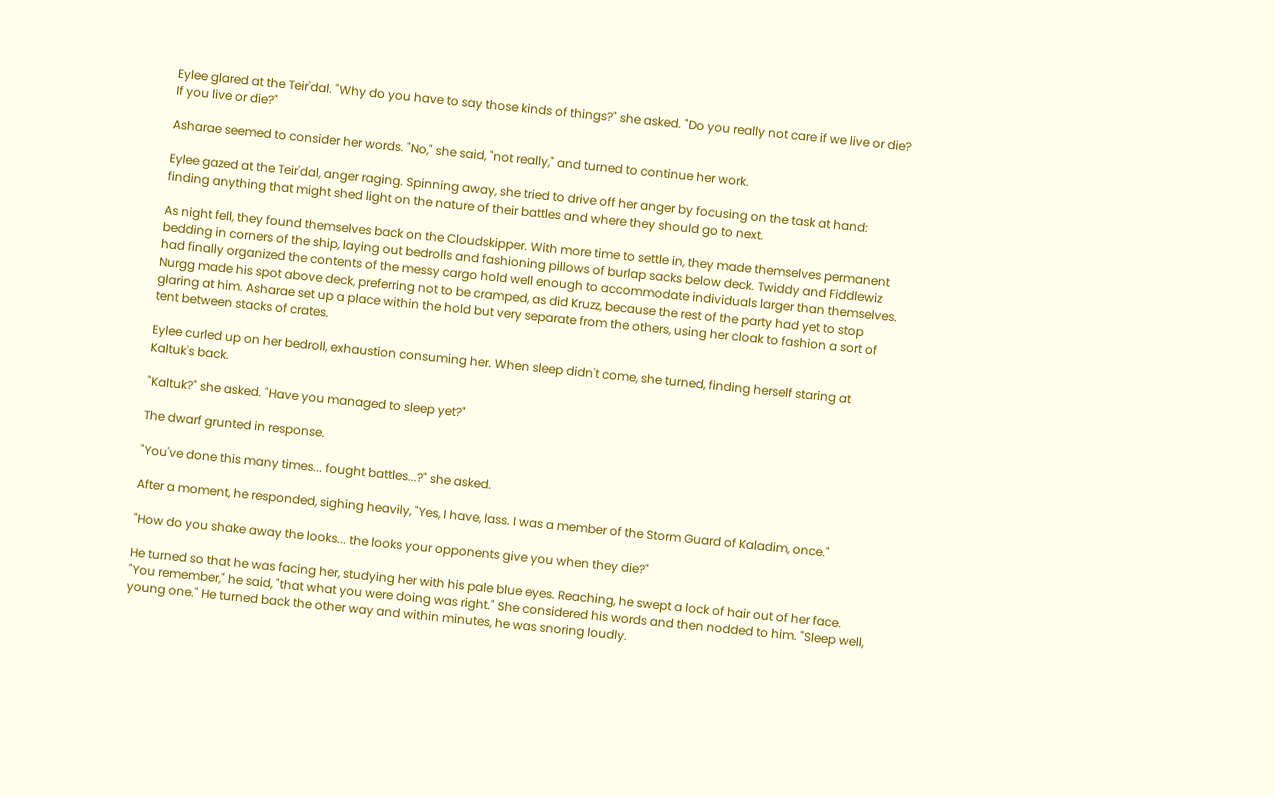Eylee glared at the Teir'dal. "Why do you have to say those kinds of things?" she asked. "Do you really not care if we live or die? If you live or die?"

Asharae seemed to consider her words. "No," she said, "not really," and turned to continue her work.

Eylee gazed at the Teir'dal, anger raging. Spinning away, she tried to drive off her anger by focusing on the task at hand: finding anything that might shed light on the nature of their battles and where they should go to next.

As night fell, they found themselves back on the Cloudskipper. With more time to settle in, they made themselves permanent bedding in corners of the ship, laying out bedrolls and fashioning pillows of burlap sacks below deck. Twiddy and Fiddlewiz had finally organized the contents of the messy cargo hold well enough to accommodate individuals larger than themselves. Nurgg made his spot above deck, preferring not to be cramped, as did Kruzz, because the rest of the party had yet to stop glaring at him. Asharae set up a place within the hold but very separate from the others, using her cloak to fashion a sort of tent between stacks of crates.

Eylee curled up on her bedroll, exhaustion consuming her. When sleep didn't come, she turned, finding herself staring at Kaltuk's back.

"Kaltuk?" she asked. "Have you managed to sleep yet?"

The dwarf grunted in response.

"You've done this many times... fought battles...?" she asked.

After a moment, he responded, sighing heavily, "Yes, I have, lass. I was a member of the Storm Guard of Kaladim, once."

"How do you shake away the looks... the looks your opponents give you when they die?"

He turned so that he was facing her, studying her with his pale blue eyes. Reaching, he swept a lock of hair out of her face. "You remember," he said, "that what you were doing was right." She considered his words and then nodded to him. "Sleep well, young one." He turned back the other way and within minutes, he was snoring loudly.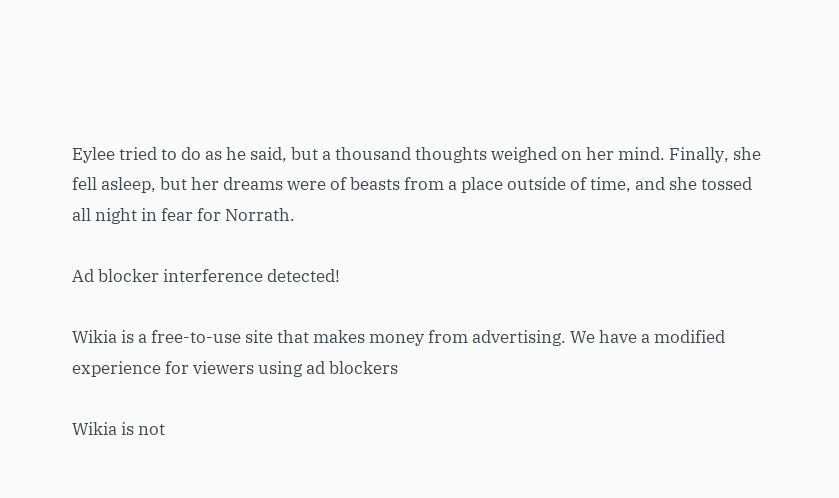Eylee tried to do as he said, but a thousand thoughts weighed on her mind. Finally, she fell asleep, but her dreams were of beasts from a place outside of time, and she tossed all night in fear for Norrath.

Ad blocker interference detected!

Wikia is a free-to-use site that makes money from advertising. We have a modified experience for viewers using ad blockers

Wikia is not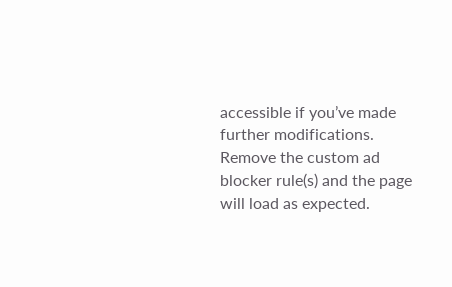accessible if you’ve made further modifications. Remove the custom ad blocker rule(s) and the page will load as expected.